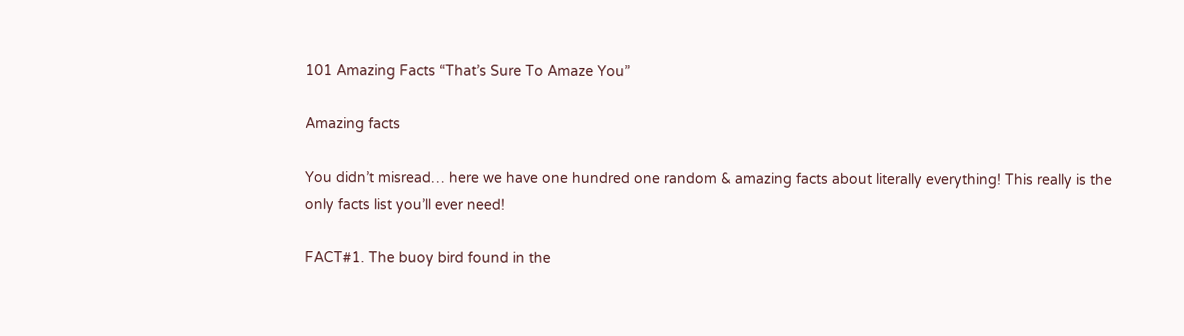101 Amazing Facts “That’s Sure To Amaze You”

Amazing facts

You didn’t misread… here we have one hundred one random & amazing facts about literally everything! This really is the only facts list you’ll ever need!

FACT#1. The buoy bird found in the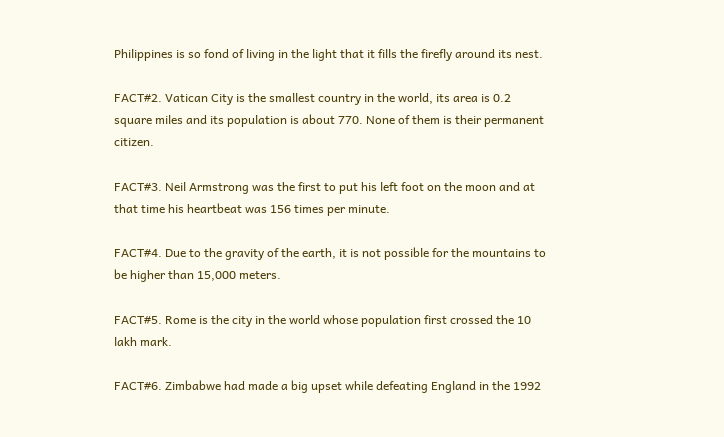Philippines is so fond of living in the light that it fills the firefly around its nest.

FACT#2. Vatican City is the smallest country in the world, its area is 0.2 square miles and its population is about 770. None of them is their permanent citizen.

FACT#3. Neil Armstrong was the first to put his left foot on the moon and at that time his heartbeat was 156 times per minute.

FACT#4. Due to the gravity of the earth, it is not possible for the mountains to be higher than 15,000 meters.

FACT#5. Rome is the city in the world whose population first crossed the 10 lakh mark.

FACT#6. Zimbabwe had made a big upset while defeating England in the 1992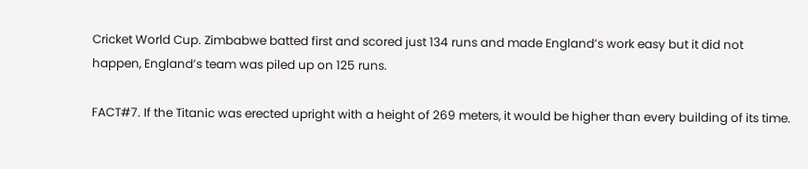Cricket World Cup. Zimbabwe batted first and scored just 134 runs and made England’s work easy but it did not happen, England’s team was piled up on 125 runs.

FACT#7. If the Titanic was erected upright with a height of 269 meters, it would be higher than every building of its time.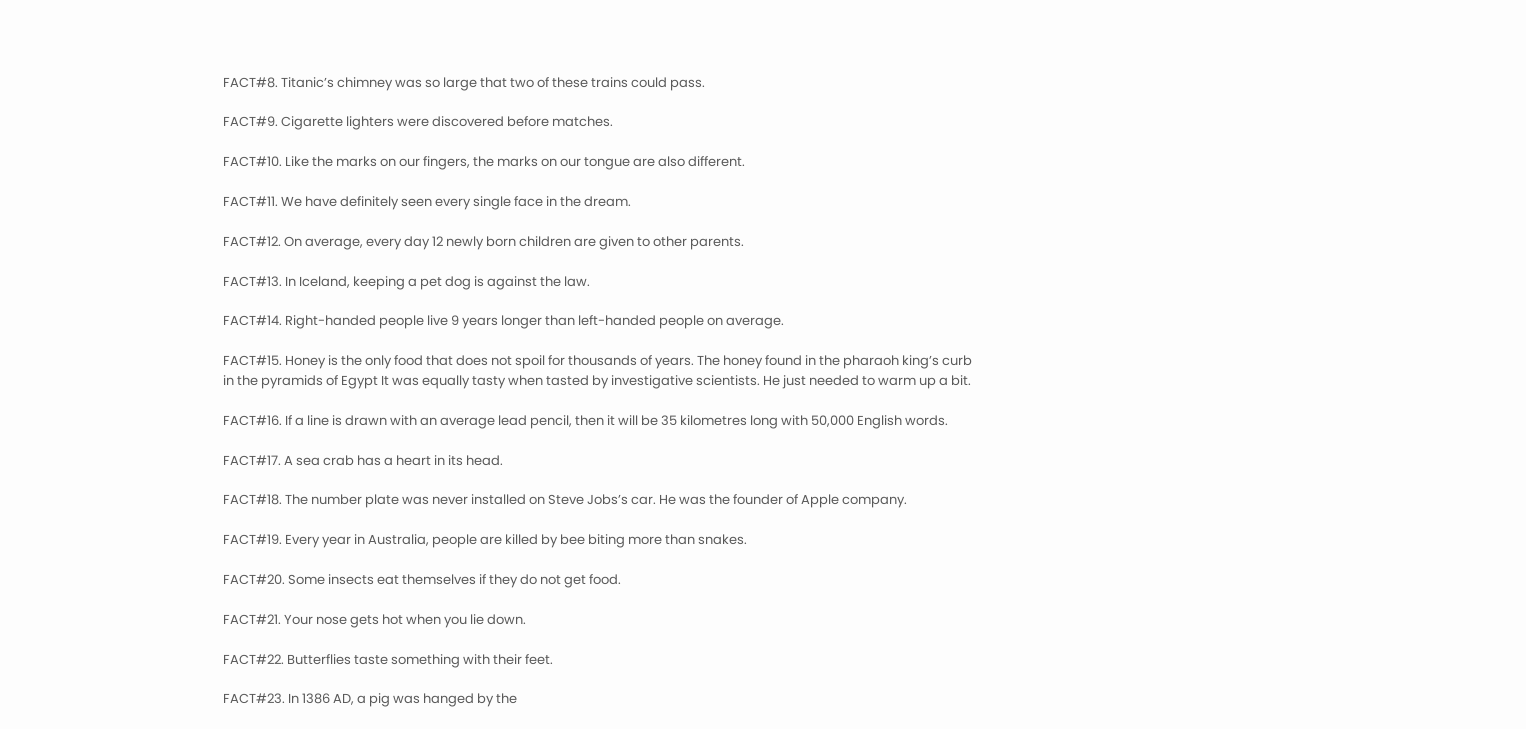FACT#8. Titanic’s chimney was so large that two of these trains could pass.

FACT#9. Cigarette lighters were discovered before matches.

FACT#10. Like the marks on our fingers, the marks on our tongue are also different.

FACT#11. We have definitely seen every single face in the dream.

FACT#12. On average, every day 12 newly born children are given to other parents.

FACT#13. In Iceland, keeping a pet dog is against the law.

FACT#14. Right-handed people live 9 years longer than left-handed people on average.

FACT#15. Honey is the only food that does not spoil for thousands of years. The honey found in the pharaoh king’s curb in the pyramids of Egypt It was equally tasty when tasted by investigative scientists. He just needed to warm up a bit.

FACT#16. If a line is drawn with an average lead pencil, then it will be 35 kilometres long with 50,000 English words.

FACT#17. A sea crab has a heart in its head.

FACT#18. The number plate was never installed on Steve Jobs’s car. He was the founder of Apple company.

FACT#19. Every year in Australia, people are killed by bee biting more than snakes.

FACT#20. Some insects eat themselves if they do not get food.

FACT#21. Your nose gets hot when you lie down.

FACT#22. Butterflies taste something with their feet.

FACT#23. In 1386 AD, a pig was hanged by the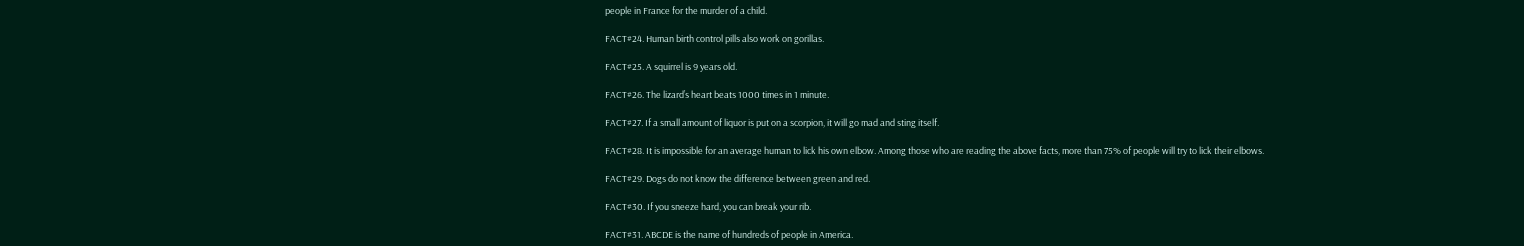people in France for the murder of a child.

FACT#24. Human birth control pills also work on gorillas.

FACT#25. A squirrel is 9 years old.

FACT#26. The lizard’s heart beats 1000 times in 1 minute.

FACT#27. If a small amount of liquor is put on a scorpion, it will go mad and sting itself.

FACT#28. It is impossible for an average human to lick his own elbow. Among those who are reading the above facts, more than 75% of people will try to lick their elbows.

FACT#29. Dogs do not know the difference between green and red.

FACT#30. If you sneeze hard, you can break your rib.

FACT#31. ABCDE is the name of hundreds of people in America.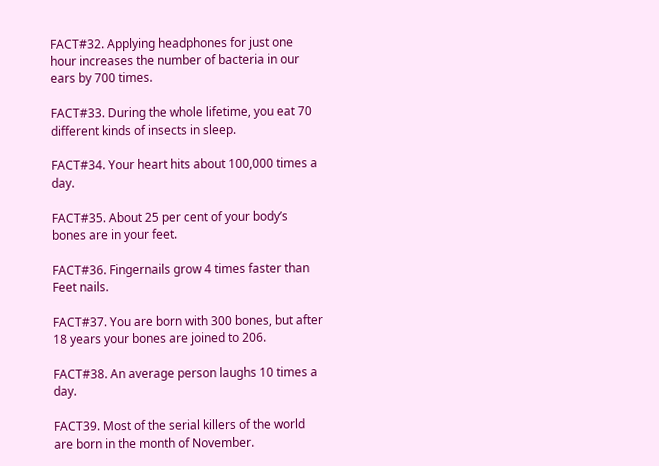FACT#32. Applying headphones for just one hour increases the number of bacteria in our ears by 700 times.

FACT#33. During the whole lifetime, you eat 70 different kinds of insects in sleep.

FACT#34. Your heart hits about 100,000 times a day.

FACT#35. About 25 per cent of your body’s bones are in your feet.

FACT#36. Fingernails grow 4 times faster than Feet nails.

FACT#37. You are born with 300 bones, but after 18 years your bones are joined to 206.

FACT#38. An average person laughs 10 times a day.

FACT39. Most of the serial killers of the world are born in the month of November.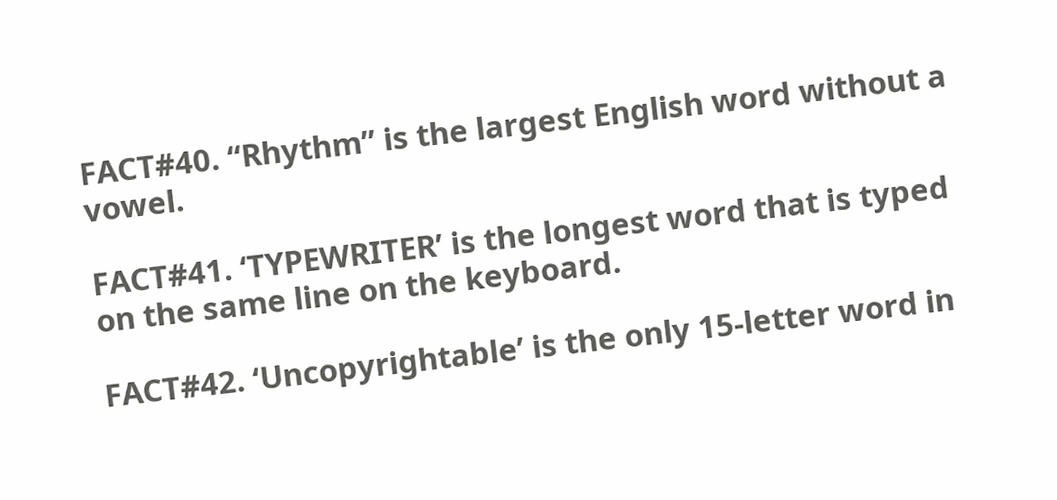FACT#40. “Rhythm” is the largest English word without a vowel.

FACT#41. ‘TYPEWRITER’ is the longest word that is typed on the same line on the keyboard.

FACT#42. ‘Uncopyrightable’ is the only 15-letter word in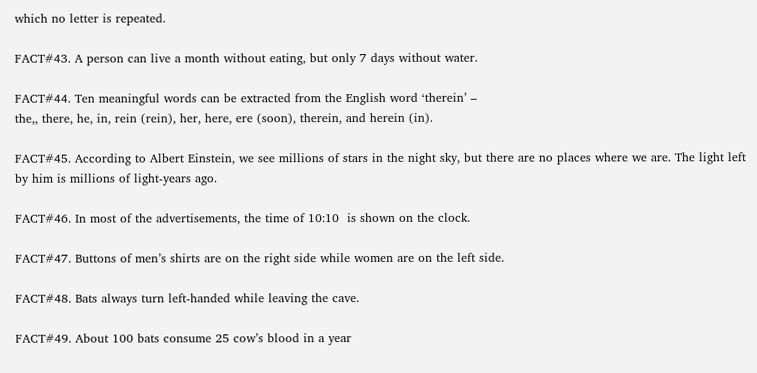which no letter is repeated.

FACT#43. A person can live a month without eating, but only 7 days without water.

FACT#44. Ten meaningful words can be extracted from the English word ‘therein’ –
the,, there, he, in, rein (rein), her, here, ere (soon), therein, and herein (in).

FACT#45. According to Albert Einstein, we see millions of stars in the night sky, but there are no places where we are. The light left by him is millions of light-years ago.

FACT#46. In most of the advertisements, the time of 10:10  is shown on the clock.

FACT#47. Buttons of men’s shirts are on the right side while women are on the left side.

FACT#48. Bats always turn left-handed while leaving the cave.

FACT#49. About 100 bats consume 25 cow’s blood in a year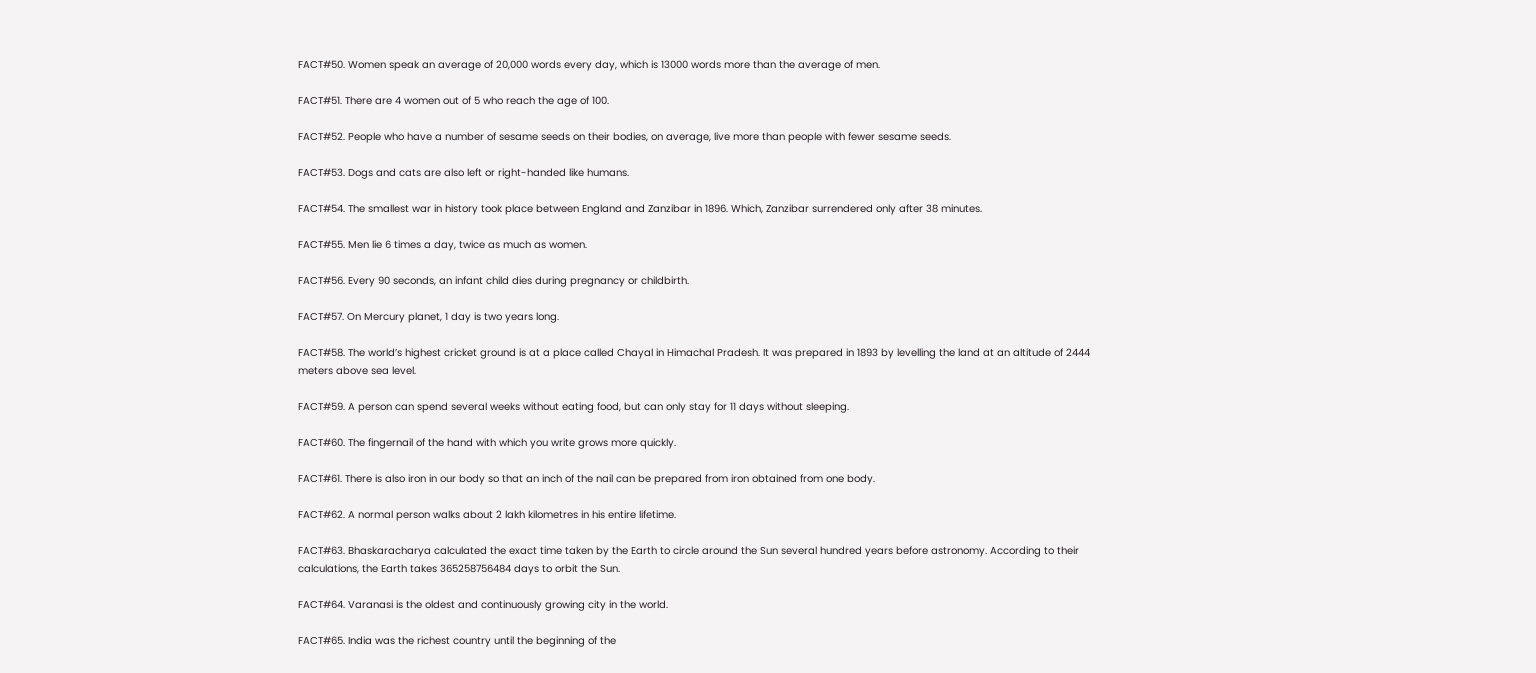FACT#50. Women speak an average of 20,000 words every day, which is 13000 words more than the average of men.

FACT#51. There are 4 women out of 5 who reach the age of 100.

FACT#52. People who have a number of sesame seeds on their bodies, on average, live more than people with fewer sesame seeds.

FACT#53. Dogs and cats are also left or right-handed like humans.

FACT#54. The smallest war in history took place between England and Zanzibar in 1896. Which, Zanzibar surrendered only after 38 minutes.

FACT#55. Men lie 6 times a day, twice as much as women.

FACT#56. Every 90 seconds, an infant child dies during pregnancy or childbirth.

FACT#57. On Mercury planet, 1 day is two years long.

FACT#58. The world’s highest cricket ground is at a place called Chayal in Himachal Pradesh. It was prepared in 1893 by levelling the land at an altitude of 2444 meters above sea level.

FACT#59. A person can spend several weeks without eating food, but can only stay for 11 days without sleeping.

FACT#60. The fingernail of the hand with which you write grows more quickly.

FACT#61. There is also iron in our body so that an inch of the nail can be prepared from iron obtained from one body.

FACT#62. A normal person walks about 2 lakh kilometres in his entire lifetime.

FACT#63. Bhaskaracharya calculated the exact time taken by the Earth to circle around the Sun several hundred years before astronomy. According to their calculations, the Earth takes 365258756484 days to orbit the Sun.

FACT#64. Varanasi is the oldest and continuously growing city in the world.

FACT#65. India was the richest country until the beginning of the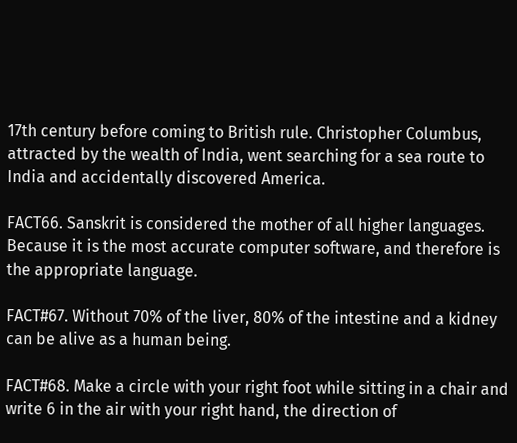17th century before coming to British rule. Christopher Columbus, attracted by the wealth of India, went searching for a sea route to India and accidentally discovered America.

FACT66. Sanskrit is considered the mother of all higher languages. Because it is the most accurate computer software, and therefore is the appropriate language.

FACT#67. Without 70% of the liver, 80% of the intestine and a kidney can be alive as a human being.

FACT#68. Make a circle with your right foot while sitting in a chair and write 6 in the air with your right hand, the direction of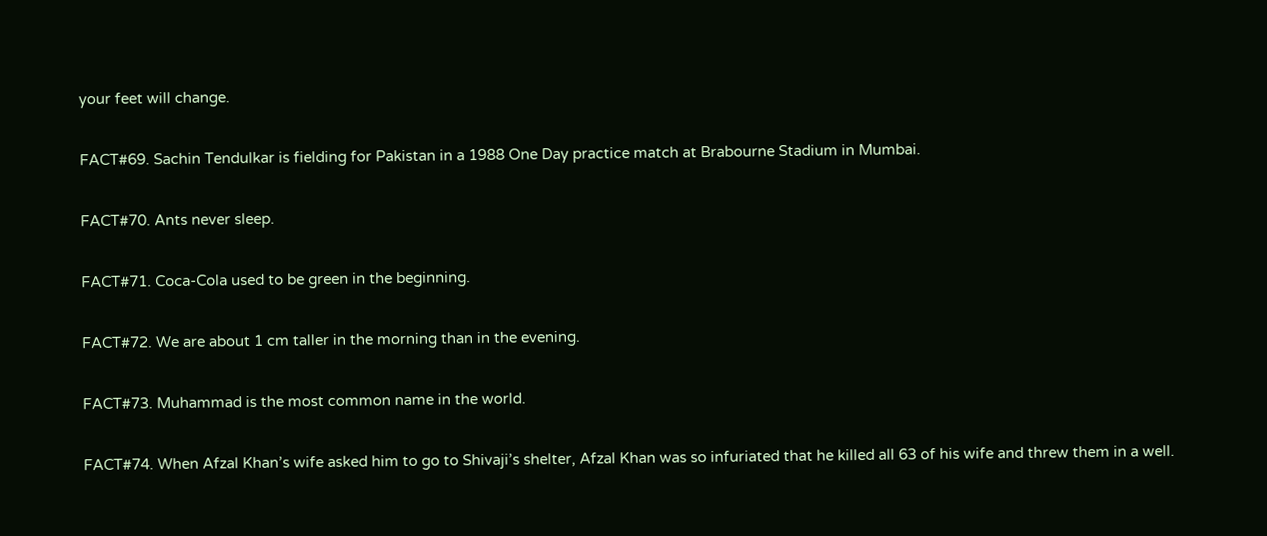your feet will change.

FACT#69. Sachin Tendulkar is fielding for Pakistan in a 1988 One Day practice match at Brabourne Stadium in Mumbai.

FACT#70. Ants never sleep.

FACT#71. Coca-Cola used to be green in the beginning.

FACT#72. We are about 1 cm taller in the morning than in the evening.

FACT#73. Muhammad is the most common name in the world.

FACT#74. When Afzal Khan’s wife asked him to go to Shivaji’s shelter, Afzal Khan was so infuriated that he killed all 63 of his wife and threw them in a well.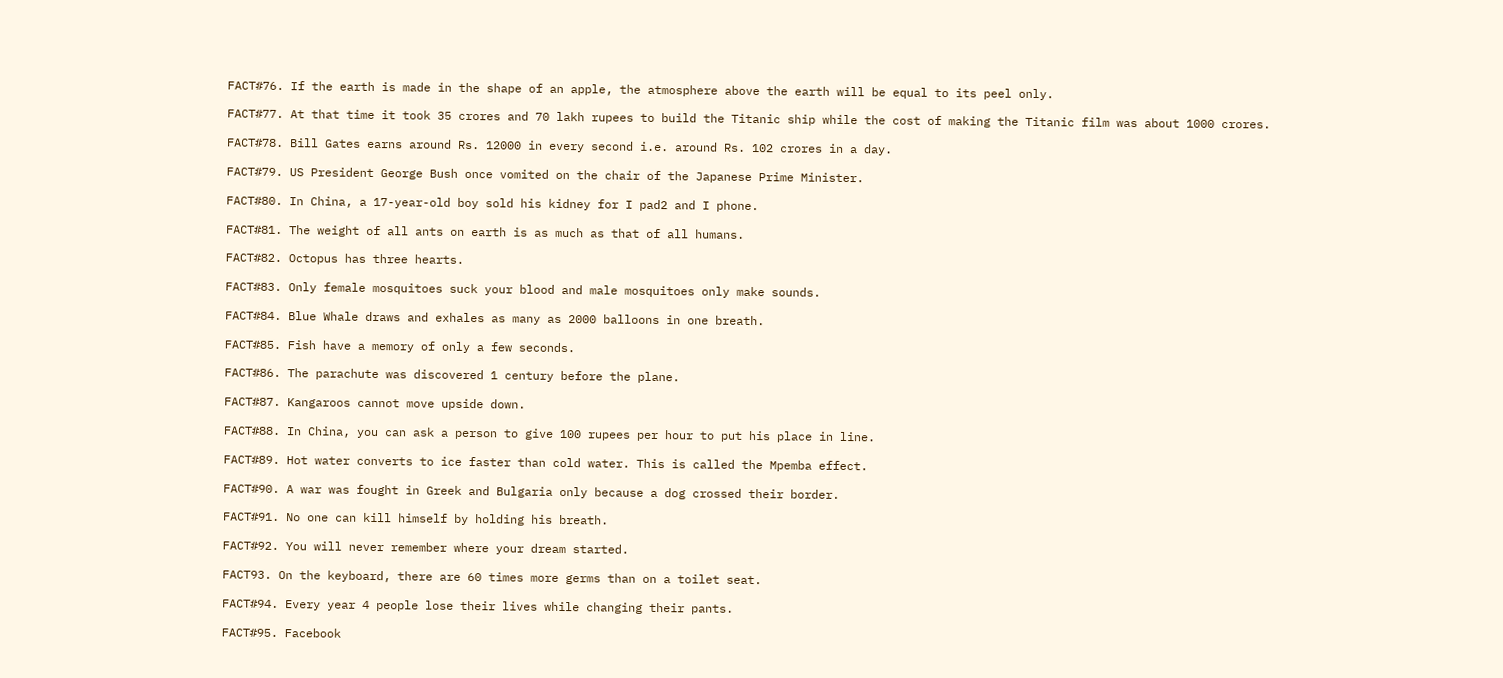FACT#76. If the earth is made in the shape of an apple, the atmosphere above the earth will be equal to its peel only.

FACT#77. At that time it took 35 crores and 70 lakh rupees to build the Titanic ship while the cost of making the Titanic film was about 1000 crores.

FACT#78. Bill Gates earns around Rs. 12000 in every second i.e. around Rs. 102 crores in a day.

FACT#79. US President George Bush once vomited on the chair of the Japanese Prime Minister.

FACT#80. In China, a 17-year-old boy sold his kidney for I pad2 and I phone.

FACT#81. The weight of all ants on earth is as much as that of all humans.

FACT#82. Octopus has three hearts.

FACT#83. Only female mosquitoes suck your blood and male mosquitoes only make sounds.

FACT#84. Blue Whale draws and exhales as many as 2000 balloons in one breath.

FACT#85. Fish have a memory of only a few seconds.

FACT#86. The parachute was discovered 1 century before the plane.

FACT#87. Kangaroos cannot move upside down.

FACT#88. In China, you can ask a person to give 100 rupees per hour to put his place in line.

FACT#89. Hot water converts to ice faster than cold water. This is called the Mpemba effect.

FACT#90. A war was fought in Greek and Bulgaria only because a dog crossed their border.

FACT#91. No one can kill himself by holding his breath.

FACT#92. You will never remember where your dream started.

FACT93. On the keyboard, there are 60 times more germs than on a toilet seat.

FACT#94. Every year 4 people lose their lives while changing their pants.

FACT#95. Facebook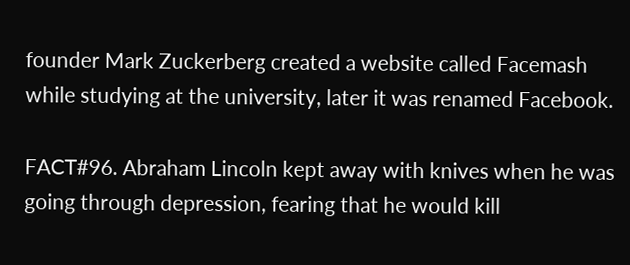founder Mark Zuckerberg created a website called Facemash while studying at the university, later it was renamed Facebook.

FACT#96. Abraham Lincoln kept away with knives when he was going through depression, fearing that he would kill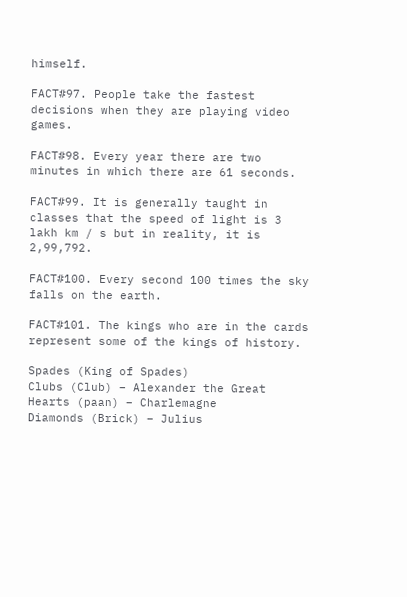himself.

FACT#97. People take the fastest decisions when they are playing video games.

FACT#98. Every year there are two minutes in which there are 61 seconds.

FACT#99. It is generally taught in classes that the speed of light is 3 lakh km / s but in reality, it is 2,99,792.

FACT#100. Every second 100 times the sky falls on the earth.

FACT#101. The kings who are in the cards represent some of the kings of history.

Spades (King of Spades)
Clubs (Club) – Alexander the Great
Hearts (paan) – Charlemagne
Diamonds (Brick) – Julius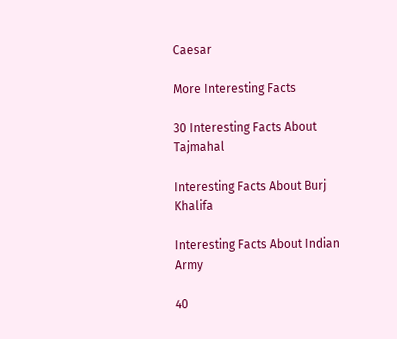Caesar

More Interesting Facts

30 Interesting Facts About Tajmahal

Interesting Facts About Burj Khalifa

Interesting Facts About Indian Army

40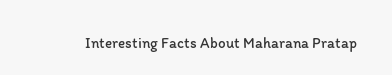Interesting Facts About Maharana Pratap